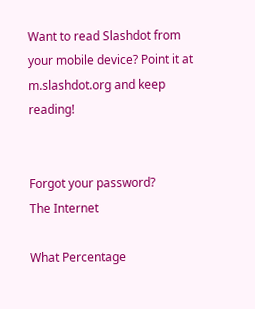Want to read Slashdot from your mobile device? Point it at m.slashdot.org and keep reading!


Forgot your password?
The Internet

What Percentage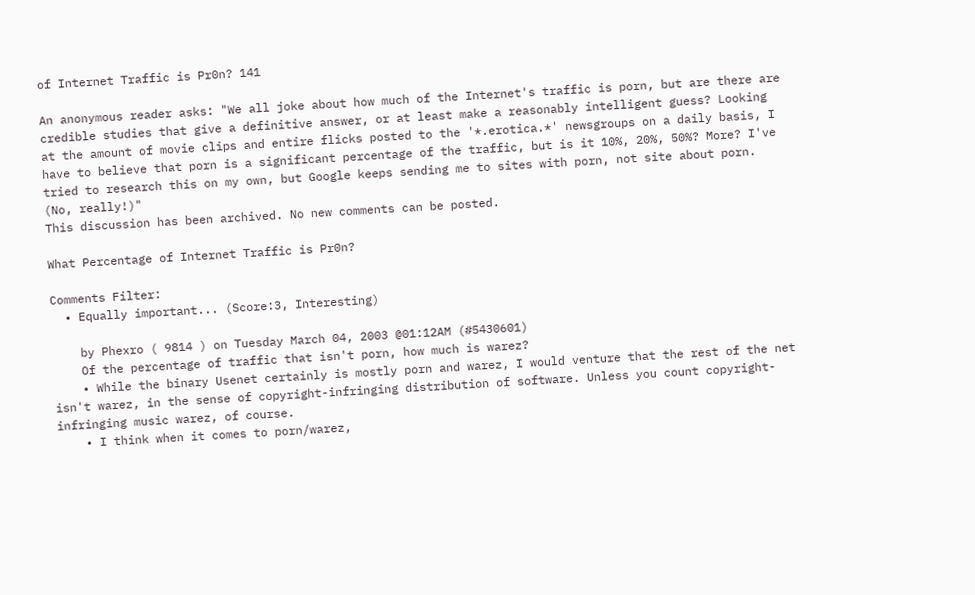of Internet Traffic is Pr0n? 141

An anonymous reader asks: "We all joke about how much of the Internet's traffic is porn, but are there are credible studies that give a definitive answer, or at least make a reasonably intelligent guess? Looking at the amount of movie clips and entire flicks posted to the '*.erotica.*' newsgroups on a daily basis, I have to believe that porn is a significant percentage of the traffic, but is it 10%, 20%, 50%? More? I've tried to research this on my own, but Google keeps sending me to sites with porn, not site about porn. (No, really!)"
This discussion has been archived. No new comments can be posted.

What Percentage of Internet Traffic is Pr0n?

Comments Filter:
  • Equally important... (Score:3, Interesting)

    by Phexro ( 9814 ) on Tuesday March 04, 2003 @01:12AM (#5430601)
    Of the percentage of traffic that isn't porn, how much is warez?
    • While the binary Usenet certainly is mostly porn and warez, I would venture that the rest of the net isn't warez, in the sense of copyright-infringing distribution of software. Unless you count copyright-infringing music warez, of course.
    • I think when it comes to porn/warez,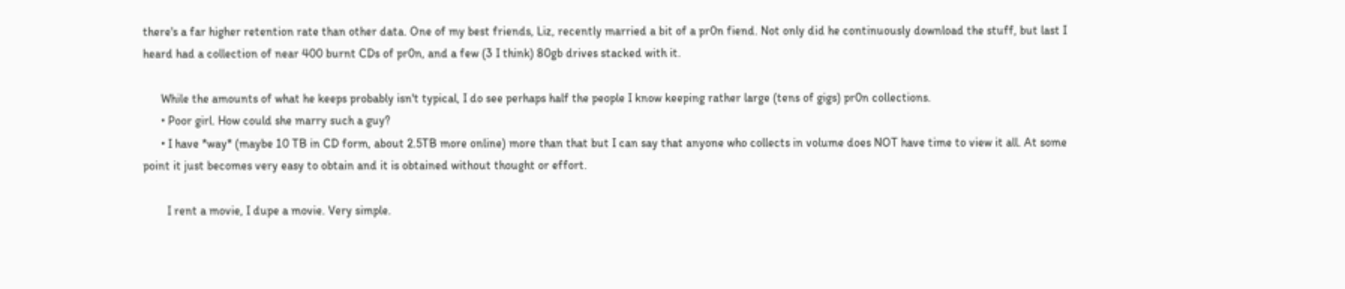there's a far higher retention rate than other data. One of my best friends, Liz, recently married a bit of a pr0n fiend. Not only did he continuously download the stuff, but last I heard had a collection of near 400 burnt CDs of pr0n, and a few (3 I think) 80gb drives stacked with it.

      While the amounts of what he keeps probably isn't typical, I do see perhaps half the people I know keeping rather large (tens of gigs) pr0n collections.
      • Poor girl. How could she marry such a guy?
      • I have *way* (maybe 10 TB in CD form, about 2.5TB more online) more than that but I can say that anyone who collects in volume does NOT have time to view it all. At some point it just becomes very easy to obtain and it is obtained without thought or effort.

        I rent a movie, I dupe a movie. Very simple.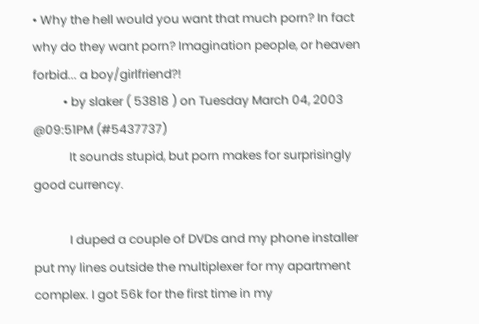• Why the hell would you want that much porn? In fact why do they want porn? Imagination people, or heaven forbid... a boy/girlfriend?!
          • by slaker ( 53818 ) on Tuesday March 04, 2003 @09:51PM (#5437737)
            It sounds stupid, but porn makes for surprisingly good currency.

            I duped a couple of DVDs and my phone installer put my lines outside the multiplexer for my apartment complex. I got 56k for the first time in my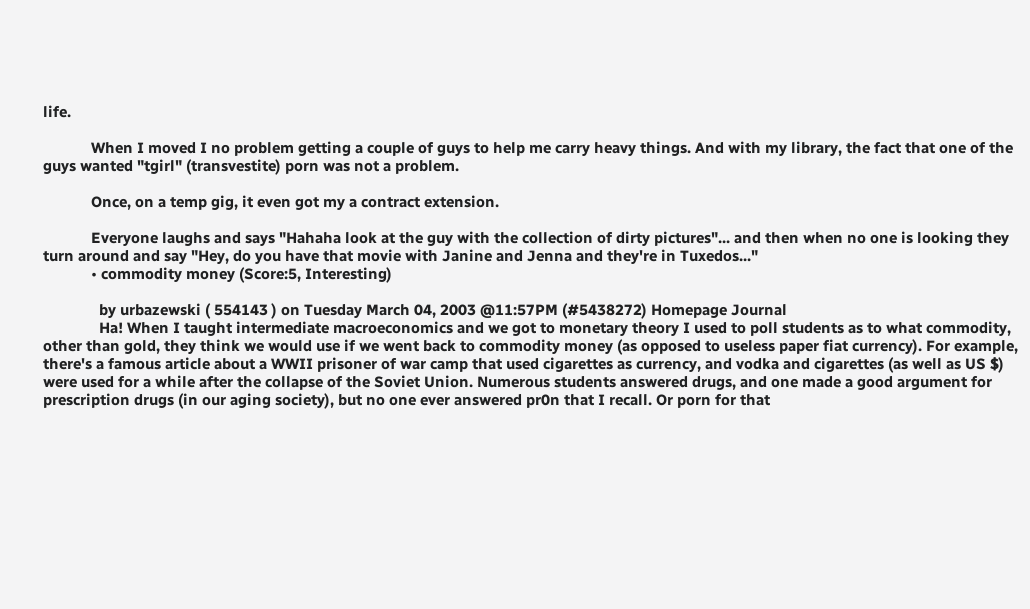life.

            When I moved I no problem getting a couple of guys to help me carry heavy things. And with my library, the fact that one of the guys wanted "tgirl" (transvestite) porn was not a problem.

            Once, on a temp gig, it even got my a contract extension.

            Everyone laughs and says "Hahaha look at the guy with the collection of dirty pictures"... and then when no one is looking they turn around and say "Hey, do you have that movie with Janine and Jenna and they're in Tuxedos..."
            • commodity money (Score:5, Interesting)

              by urbazewski ( 554143 ) on Tuesday March 04, 2003 @11:57PM (#5438272) Homepage Journal
              Ha! When I taught intermediate macroeconomics and we got to monetary theory I used to poll students as to what commodity, other than gold, they think we would use if we went back to commodity money (as opposed to useless paper fiat currency). For example, there's a famous article about a WWII prisoner of war camp that used cigarettes as currency, and vodka and cigarettes (as well as US $) were used for a while after the collapse of the Soviet Union. Numerous students answered drugs, and one made a good argument for prescription drugs (in our aging society), but no one ever answered pr0n that I recall. Or porn for that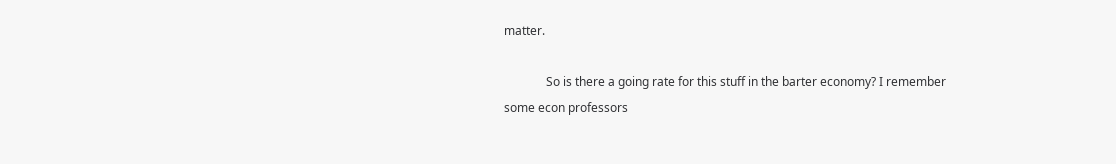matter.

              So is there a going rate for this stuff in the barter economy? I remember some econ professors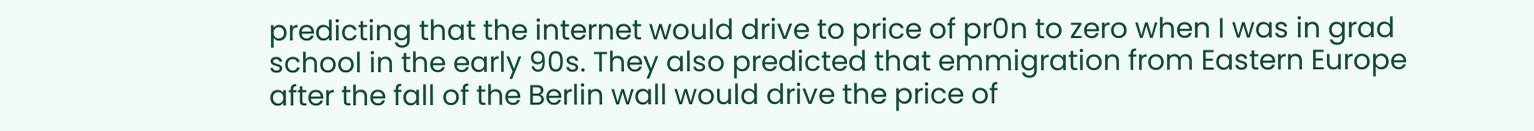predicting that the internet would drive to price of pr0n to zero when I was in grad school in the early 90s. They also predicted that emmigration from Eastern Europe after the fall of the Berlin wall would drive the price of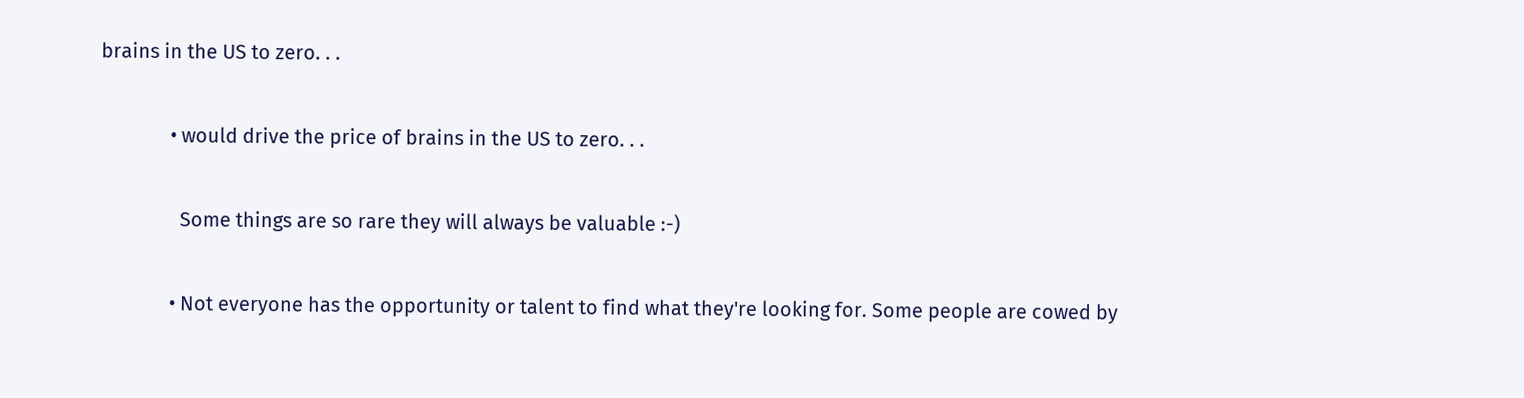brains in the US to zero. . .

              • would drive the price of brains in the US to zero. . .

                Some things are so rare they will always be valuable :-)

              • Not everyone has the opportunity or talent to find what they're looking for. Some people are cowed by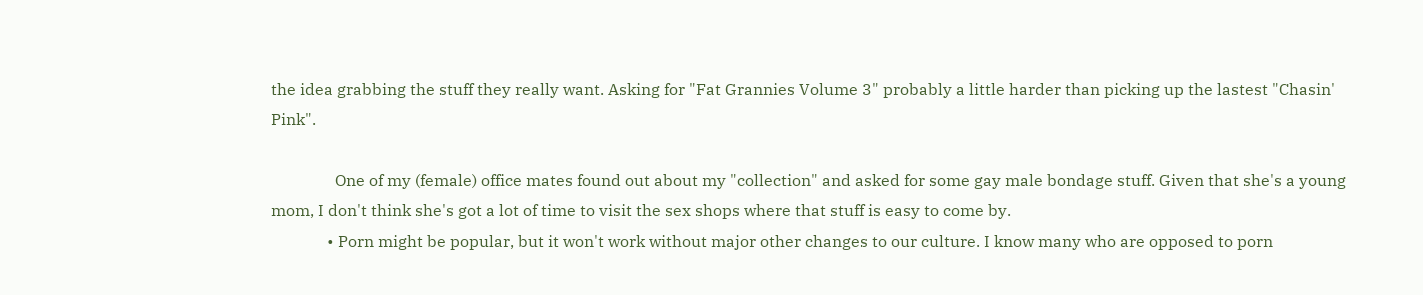the idea grabbing the stuff they really want. Asking for "Fat Grannies Volume 3" probably a little harder than picking up the lastest "Chasin' Pink".

                One of my (female) office mates found out about my "collection" and asked for some gay male bondage stuff. Given that she's a young mom, I don't think she's got a lot of time to visit the sex shops where that stuff is easy to come by.
              • Porn might be popular, but it won't work without major other changes to our culture. I know many who are opposed to porn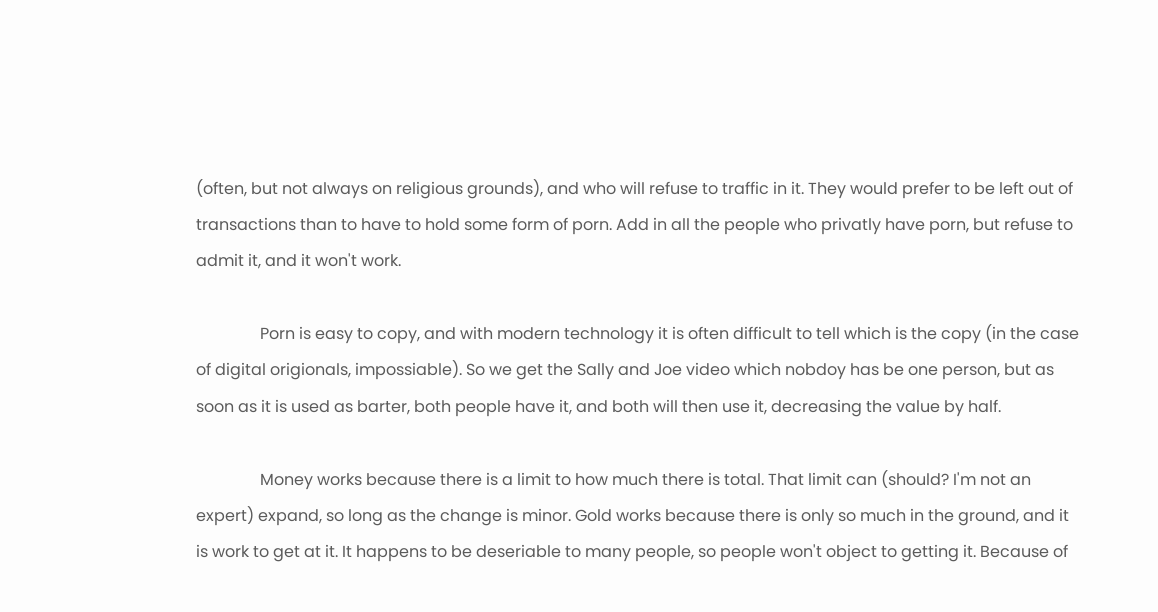(often, but not always on religious grounds), and who will refuse to traffic in it. They would prefer to be left out of transactions than to have to hold some form of porn. Add in all the people who privatly have porn, but refuse to admit it, and it won't work.

                Porn is easy to copy, and with modern technology it is often difficult to tell which is the copy (in the case of digital origionals, impossiable). So we get the Sally and Joe video which nobdoy has be one person, but as soon as it is used as barter, both people have it, and both will then use it, decreasing the value by half.

                Money works because there is a limit to how much there is total. That limit can (should? I'm not an expert) expand, so long as the change is minor. Gold works because there is only so much in the ground, and it is work to get at it. It happens to be deseriable to many people, so people won't object to getting it. Because of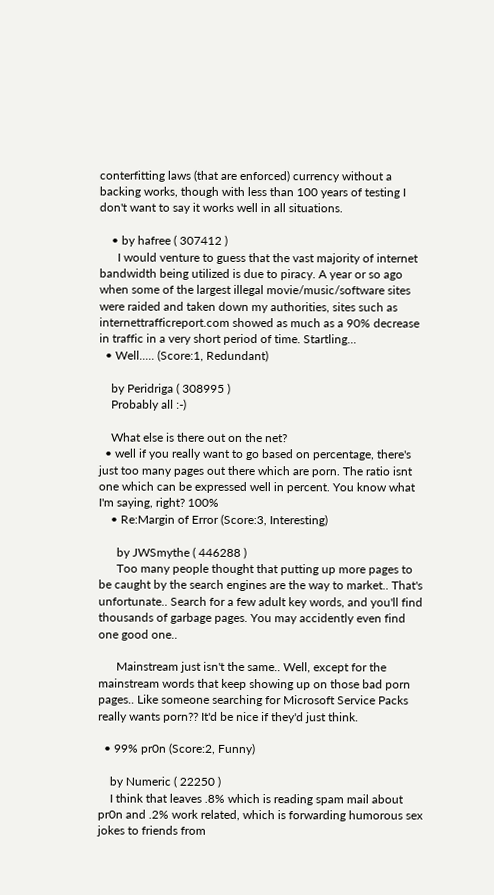conterfitting laws (that are enforced) currency without a backing works, though with less than 100 years of testing I don't want to say it works well in all situations.

    • by hafree ( 307412 )
      I would venture to guess that the vast majority of internet bandwidth being utilized is due to piracy. A year or so ago when some of the largest illegal movie/music/software sites were raided and taken down my authorities, sites such as internettrafficreport.com showed as much as a 90% decrease in traffic in a very short period of time. Startling...
  • Well..... (Score:1, Redundant)

    by Peridriga ( 308995 )
    Probably all :-)

    What else is there out on the net?
  • well if you really want to go based on percentage, there's just too many pages out there which are porn. The ratio isnt one which can be expressed well in percent. You know what I'm saying, right? 100%
    • Re:Margin of Error (Score:3, Interesting)

      by JWSmythe ( 446288 )
      Too many people thought that putting up more pages to be caught by the search engines are the way to market.. That's unfortunate.. Search for a few adult key words, and you'll find thousands of garbage pages. You may accidently even find one good one..

      Mainstream just isn't the same.. Well, except for the mainstream words that keep showing up on those bad porn pages.. Like someone searching for Microsoft Service Packs really wants porn?? It'd be nice if they'd just think.

  • 99% pr0n (Score:2, Funny)

    by Numeric ( 22250 )
    I think that leaves .8% which is reading spam mail about pr0n and .2% work related, which is forwarding humorous sex jokes to friends from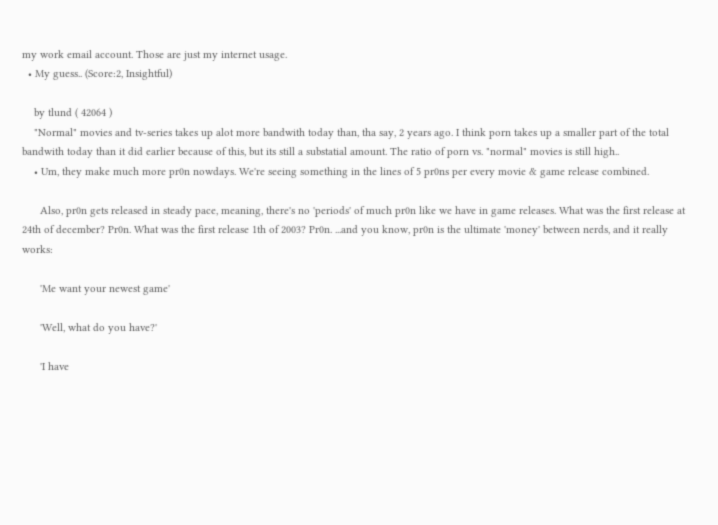my work email account. Those are just my internet usage.
  • My guess.. (Score:2, Insightful)

    by tlund ( 42064 )
    "Normal" movies and tv-series takes up alot more bandwith today than, tha say, 2 years ago. I think porn takes up a smaller part of the total bandwith today than it did earlier because of this, but its still a substatial amount. The ratio of porn vs. "normal" movies is still high..
    • Um, they make much more pr0n nowdays. We're seeing something in the lines of 5 pr0ns per every movie & game release combined.

      Also, pr0n gets released in steady pace, meaning, there's no 'periods' of much pr0n like we have in game releases. What was the first release at 24th of december? Pr0n. What was the first release 1th of 2003? Pr0n. ...and you know, pr0n is the ultimate 'money' between nerds, and it really works:

      'Me want your newest game'

      'Well, what do you have?'

      'I have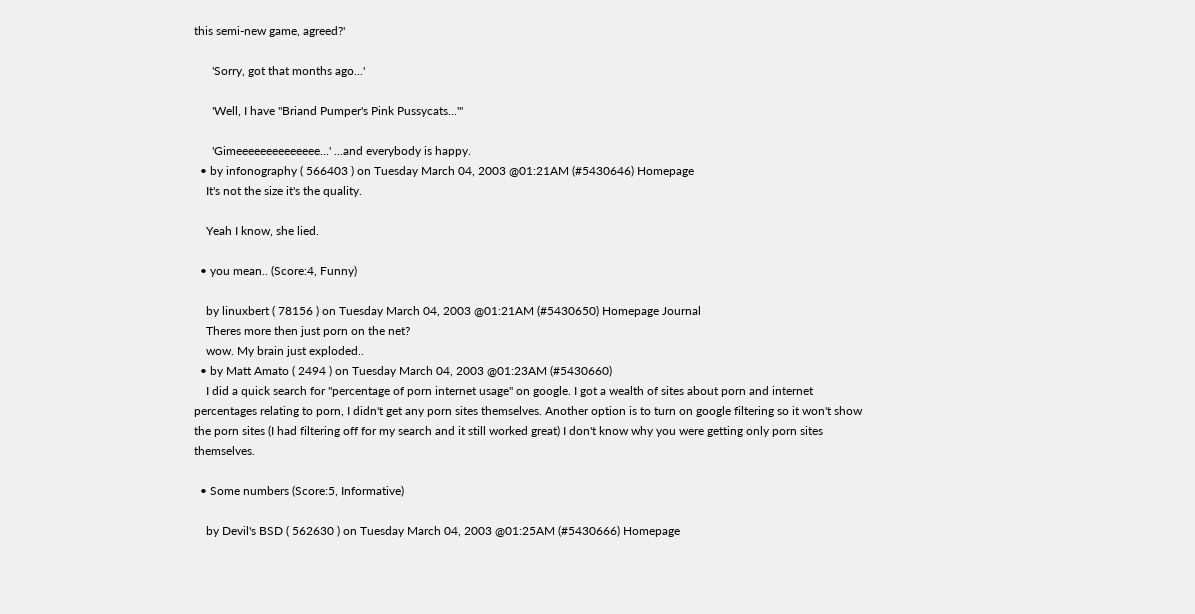this semi-new game, agreed?'

      'Sorry, got that months ago...'

      'Well, I have "Briand Pumper's Pink Pussycats..."'

      'Gimeeeeeeeeeeeeee...' ...and everybody is happy.
  • by infonography ( 566403 ) on Tuesday March 04, 2003 @01:21AM (#5430646) Homepage
    It's not the size it's the quality.

    Yeah I know, she lied.

  • you mean.. (Score:4, Funny)

    by linuxbert ( 78156 ) on Tuesday March 04, 2003 @01:21AM (#5430650) Homepage Journal
    Theres more then just porn on the net?
    wow. My brain just exploded..
  • by Matt Amato ( 2494 ) on Tuesday March 04, 2003 @01:23AM (#5430660)
    I did a quick search for "percentage of porn internet usage" on google. I got a wealth of sites about porn and internet percentages relating to porn, I didn't get any porn sites themselves. Another option is to turn on google filtering so it won't show the porn sites (I had filtering off for my search and it still worked great) I don't know why you were getting only porn sites themselves.

  • Some numbers (Score:5, Informative)

    by Devil's BSD ( 562630 ) on Tuesday March 04, 2003 @01:25AM (#5430666) Homepage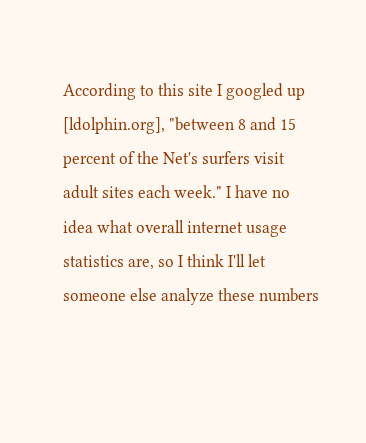According to this site I googled up [ldolphin.org], "between 8 and 15 percent of the Net's surfers visit adult sites each week." I have no idea what overall internet usage statistics are, so I think I'll let someone else analyze these numbers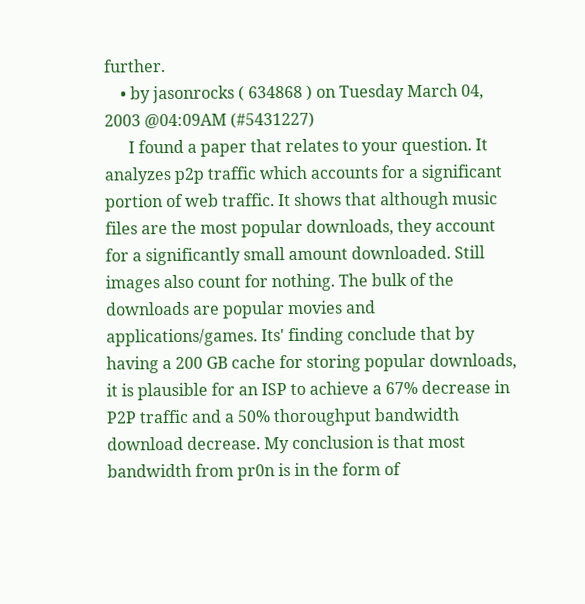further.
    • by jasonrocks ( 634868 ) on Tuesday March 04, 2003 @04:09AM (#5431227)
      I found a paper that relates to your question. It analyzes p2p traffic which accounts for a significant portion of web traffic. It shows that although music files are the most popular downloads, they account for a significantly small amount downloaded. Still images also count for nothing. The bulk of the downloads are popular movies and applications/games. Its' finding conclude that by having a 200 GB cache for storing popular downloads, it is plausible for an ISP to achieve a 67% decrease in P2P traffic and a 50% thoroughput bandwidth download decrease. My conclusion is that most bandwidth from pr0n is in the form of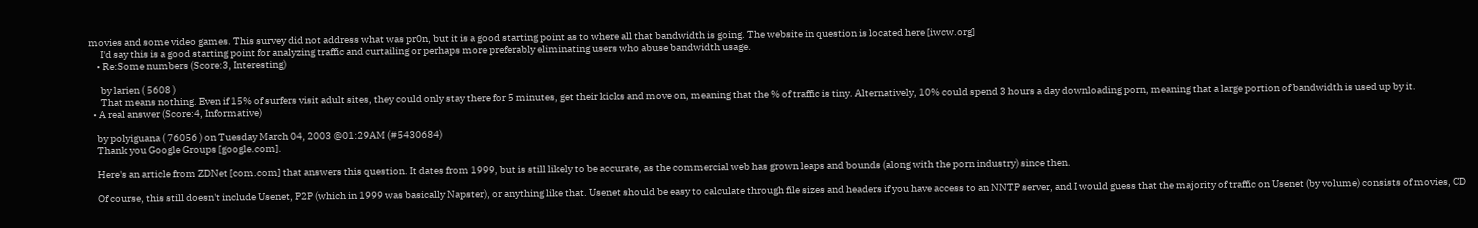movies and some video games. This survey did not address what was pr0n, but it is a good starting point as to where all that bandwidth is going. The website in question is located here [iwcw.org]
      I'd say this is a good starting point for analyzing traffic and curtailing or perhaps more preferably eliminating users who abuse bandwidth usage.
    • Re:Some numbers (Score:3, Interesting)

      by larien ( 5608 )
      That means nothing. Even if 15% of surfers visit adult sites, they could only stay there for 5 minutes, get their kicks and move on, meaning that the % of traffic is tiny. Alternatively, 10% could spend 3 hours a day downloading porn, meaning that a large portion of bandwidth is used up by it.
  • A real answer (Score:4, Informative)

    by polyiguana ( 76056 ) on Tuesday March 04, 2003 @01:29AM (#5430684)
    Thank you Google Groups [google.com].

    Here's an article from ZDNet [com.com] that answers this question. It dates from 1999, but is still likely to be accurate, as the commercial web has grown leaps and bounds (along with the porn industry) since then.

    Of course, this still doesn't include Usenet, P2P (which in 1999 was basically Napster), or anything like that. Usenet should be easy to calculate through file sizes and headers if you have access to an NNTP server, and I would guess that the majority of traffic on Usenet (by volume) consists of movies, CD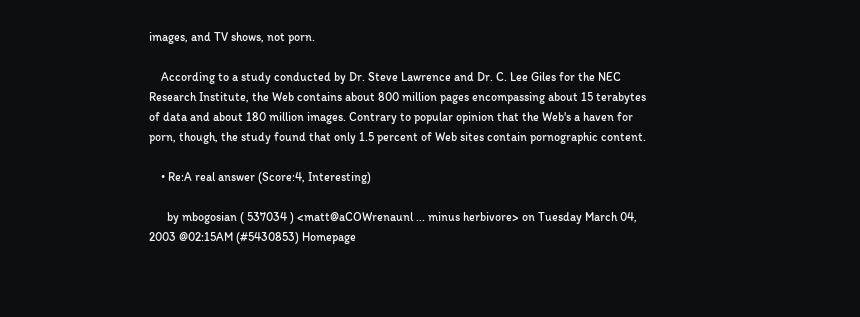images, and TV shows, not porn.

    According to a study conducted by Dr. Steve Lawrence and Dr. C. Lee Giles for the NEC Research Institute, the Web contains about 800 million pages encompassing about 15 terabytes of data and about 180 million images. Contrary to popular opinion that the Web's a haven for porn, though, the study found that only 1.5 percent of Web sites contain pornographic content.

    • Re:A real answer (Score:4, Interesting)

      by mbogosian ( 537034 ) <matt@aCOWrenaunl ... minus herbivore> on Tuesday March 04, 2003 @02:15AM (#5430853) Homepage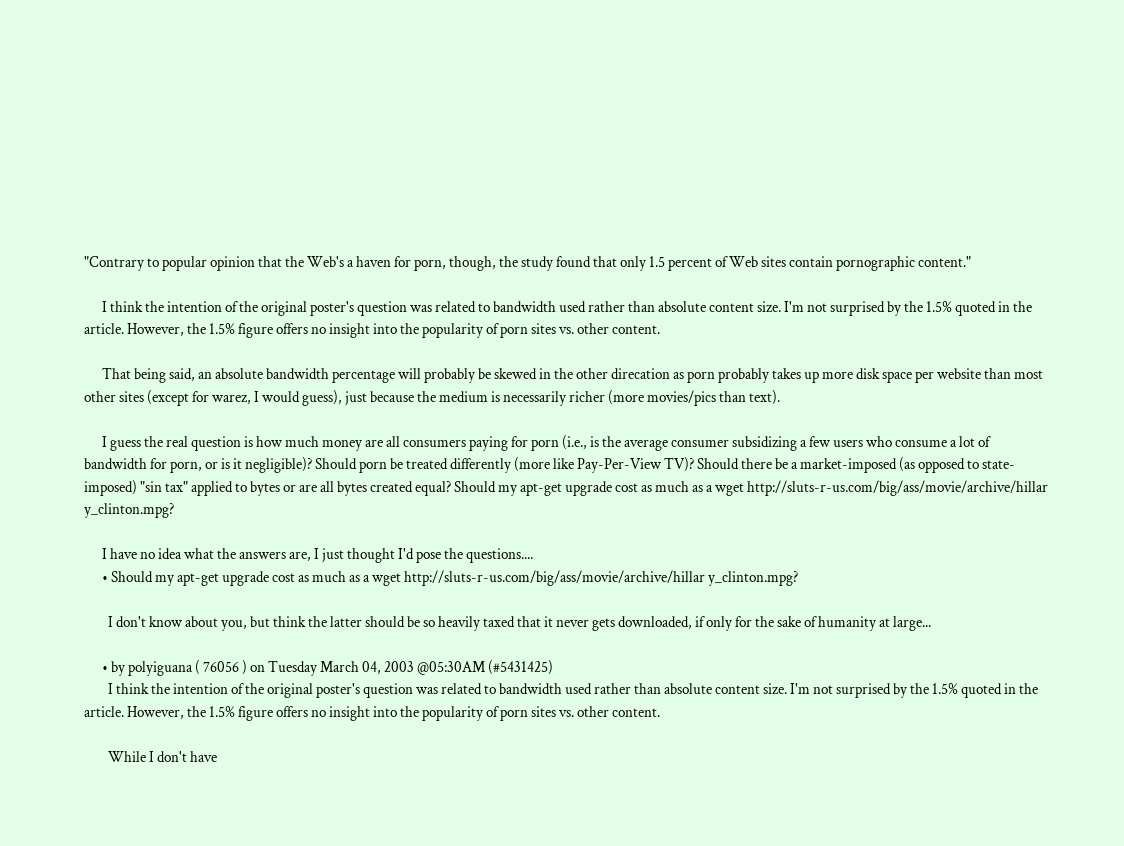"Contrary to popular opinion that the Web's a haven for porn, though, the study found that only 1.5 percent of Web sites contain pornographic content."

      I think the intention of the original poster's question was related to bandwidth used rather than absolute content size. I'm not surprised by the 1.5% quoted in the article. However, the 1.5% figure offers no insight into the popularity of porn sites vs. other content.

      That being said, an absolute bandwidth percentage will probably be skewed in the other direcation as porn probably takes up more disk space per website than most other sites (except for warez, I would guess), just because the medium is necessarily richer (more movies/pics than text).

      I guess the real question is how much money are all consumers paying for porn (i.e., is the average consumer subsidizing a few users who consume a lot of bandwidth for porn, or is it negligible)? Should porn be treated differently (more like Pay-Per-View TV)? Should there be a market-imposed (as opposed to state-imposed) "sin tax" applied to bytes or are all bytes created equal? Should my apt-get upgrade cost as much as a wget http://sluts-r-us.com/big/ass/movie/archive/hillar y_clinton.mpg?

      I have no idea what the answers are, I just thought I'd pose the questions....
      • Should my apt-get upgrade cost as much as a wget http://sluts-r-us.com/big/ass/movie/archive/hillar y_clinton.mpg?

        I don't know about you, but think the latter should be so heavily taxed that it never gets downloaded, if only for the sake of humanity at large...

      • by polyiguana ( 76056 ) on Tuesday March 04, 2003 @05:30AM (#5431425)
        I think the intention of the original poster's question was related to bandwidth used rather than absolute content size. I'm not surprised by the 1.5% quoted in the article. However, the 1.5% figure offers no insight into the popularity of porn sites vs. other content.

        While I don't have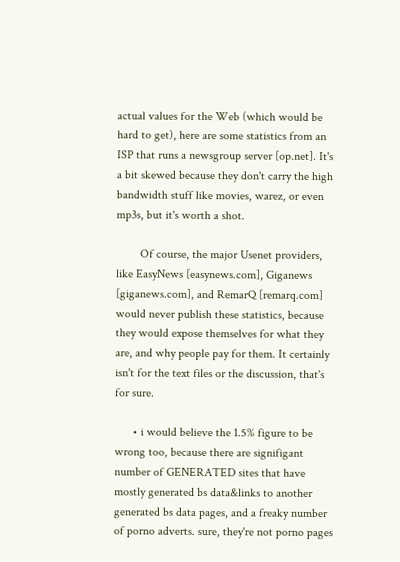actual values for the Web (which would be hard to get), here are some statistics from an ISP that runs a newsgroup server [op.net]. It's a bit skewed because they don't carry the high bandwidth stuff like movies, warez, or even mp3s, but it's worth a shot.

        Of course, the major Usenet providers, like EasyNews [easynews.com], Giganews [giganews.com], and RemarQ [remarq.com] would never publish these statistics, because they would expose themselves for what they are, and why people pay for them. It certainly isn't for the text files or the discussion, that's for sure.

      • i would believe the 1.5% figure to be wrong too, because there are signifigant number of GENERATED sites that have mostly generated bs data&links to another generated bs data pages, and a freaky number of porno adverts. sure, they're not porno pages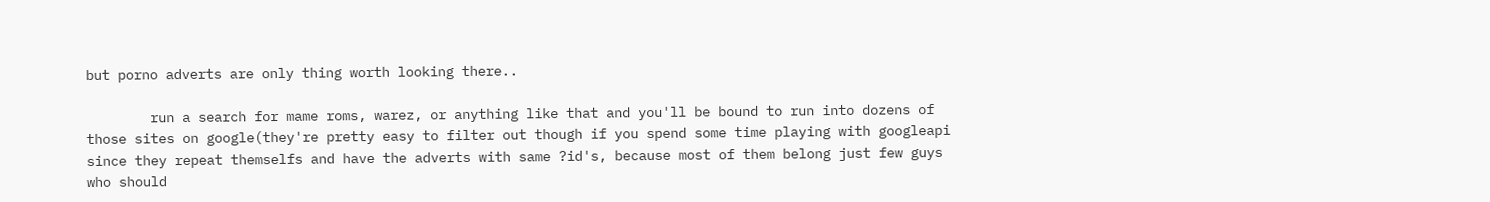but porno adverts are only thing worth looking there..

        run a search for mame roms, warez, or anything like that and you'll be bound to run into dozens of those sites on google(they're pretty easy to filter out though if you spend some time playing with googleapi since they repeat themselfs and have the adverts with same ?id's, because most of them belong just few guys who should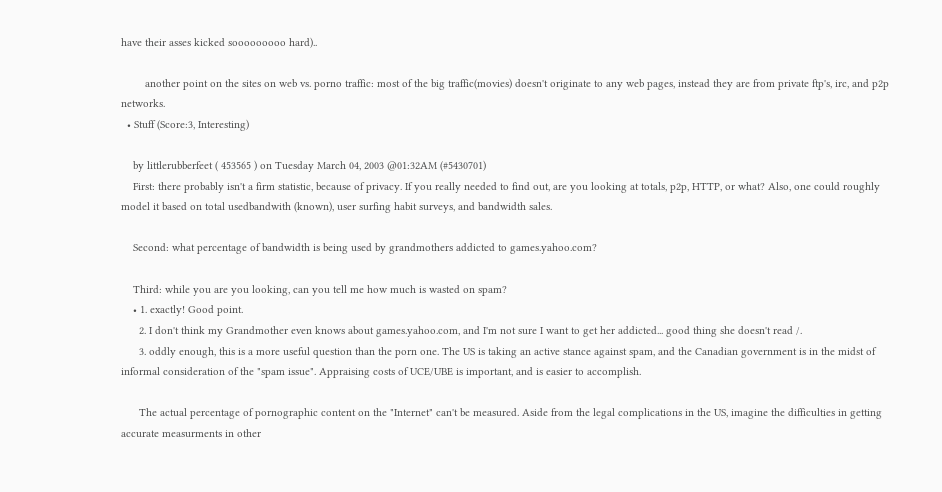have their asses kicked sooooooooo hard)..

        another point on the sites on web vs. porno traffic: most of the big traffic(movies) doesn't originate to any web pages, instead they are from private ftp's, irc, and p2p networks.
  • Stuff (Score:3, Interesting)

    by littlerubberfeet ( 453565 ) on Tuesday March 04, 2003 @01:32AM (#5430701)
    First: there probably isn't a firm statistic, because of privacy. If you really needed to find out, are you looking at totals, p2p, HTTP, or what? Also, one could roughly model it based on total usedbandwith (known), user surfing habit surveys, and bandwidth sales.

    Second: what percentage of bandwidth is being used by grandmothers addicted to games.yahoo.com?

    Third: while you are you looking, can you tell me how much is wasted on spam?
    • 1. exactly! Good point.
      2. I don't think my Grandmother even knows about games.yahoo.com, and I'm not sure I want to get her addicted... good thing she doesn't read /.
      3. oddly enough, this is a more useful question than the porn one. The US is taking an active stance against spam, and the Canadian government is in the midst of informal consideration of the "spam issue". Appraising costs of UCE/UBE is important, and is easier to accomplish.

      The actual percentage of pornographic content on the "Internet" can't be measured. Aside from the legal complications in the US, imagine the difficulties in getting accurate measurments in other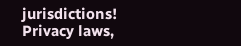jurisdictions! Privacy laws,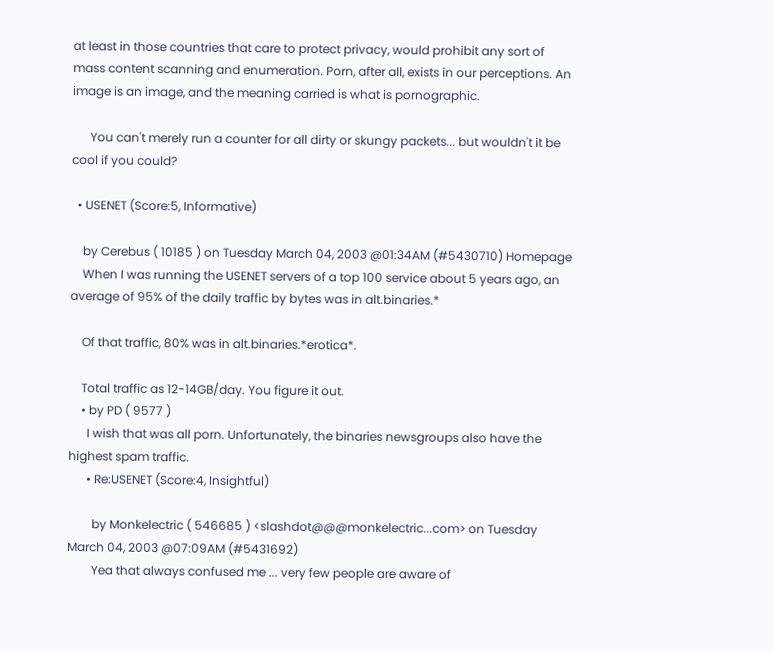at least in those countries that care to protect privacy, would prohibit any sort of mass content scanning and enumeration. Porn, after all, exists in our perceptions. An image is an image, and the meaning carried is what is pornographic.

      You can't merely run a counter for all dirty or skungy packets... but wouldn't it be cool if you could?

  • USENET (Score:5, Informative)

    by Cerebus ( 10185 ) on Tuesday March 04, 2003 @01:34AM (#5430710) Homepage
    When I was running the USENET servers of a top 100 service about 5 years ago, an average of 95% of the daily traffic by bytes was in alt.binaries.*

    Of that traffic, 80% was in alt.binaries.*erotica*.

    Total traffic as 12-14GB/day. You figure it out.
    • by PD ( 9577 )
      I wish that was all porn. Unfortunately, the binaries newsgroups also have the highest spam traffic.
      • Re:USENET (Score:4, Insightful)

        by Monkelectric ( 546685 ) <slashdot@@@monkelectric...com> on Tuesday March 04, 2003 @07:09AM (#5431692)
        Yea that always confused me ... very few people are aware of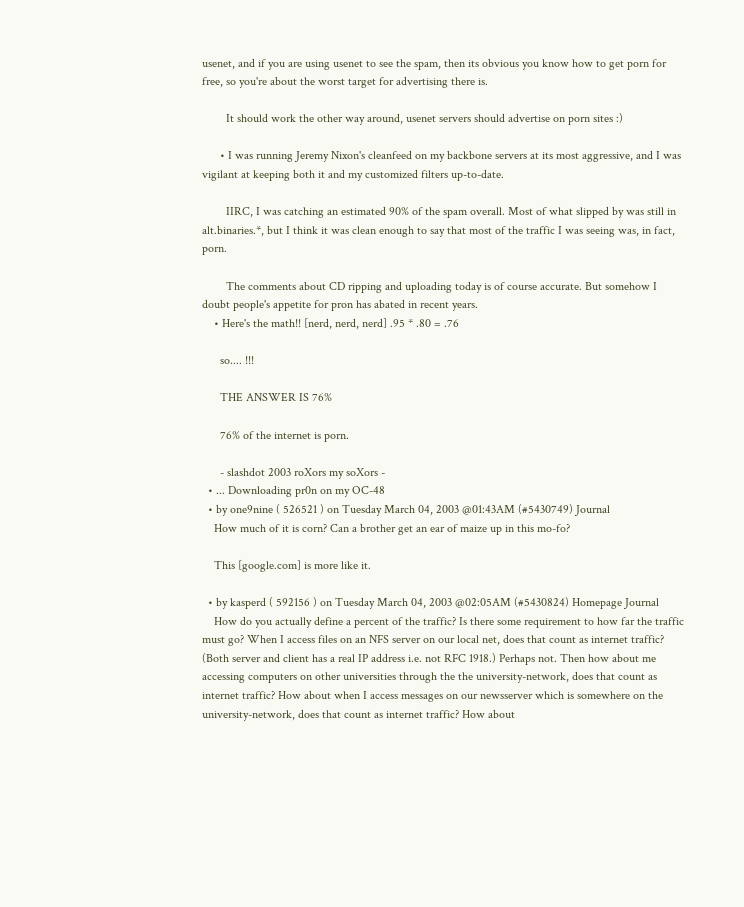usenet, and if you are using usenet to see the spam, then its obvious you know how to get porn for free, so you're about the worst target for advertising there is.

        It should work the other way around, usenet servers should advertise on porn sites :)

      • I was running Jeremy Nixon's cleanfeed on my backbone servers at its most aggressive, and I was vigilant at keeping both it and my customized filters up-to-date.

        IIRC, I was catching an estimated 90% of the spam overall. Most of what slipped by was still in alt.binaries.*, but I think it was clean enough to say that most of the traffic I was seeing was, in fact, porn.

        The comments about CD ripping and uploading today is of course accurate. But somehow I doubt people's appetite for pron has abated in recent years.
    • Here's the math!! [nerd, nerd, nerd] .95 * .80 = .76

      so.... !!!

      THE ANSWER IS 76%

      76% of the internet is porn.

      - slashdot 2003 roXors my soXors -
  • ... Downloading pr0n on my OC-48
  • by one9nine ( 526521 ) on Tuesday March 04, 2003 @01:43AM (#5430749) Journal
    How much of it is corn? Can a brother get an ear of maize up in this mo-fo?

    This [google.com] is more like it.

  • by kasperd ( 592156 ) on Tuesday March 04, 2003 @02:05AM (#5430824) Homepage Journal
    How do you actually define a percent of the traffic? Is there some requirement to how far the traffic must go? When I access files on an NFS server on our local net, does that count as internet traffic? (Both server and client has a real IP address i.e. not RFC 1918.) Perhaps not. Then how about me accessing computers on other universities through the the university-network, does that count as internet traffic? How about when I access messages on our newsserver which is somewhere on the university-network, does that count as internet traffic? How about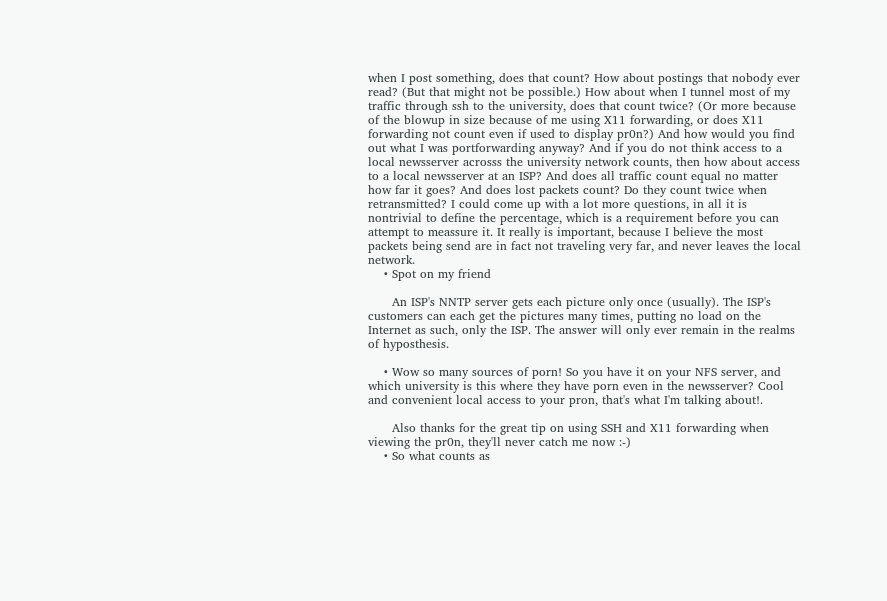when I post something, does that count? How about postings that nobody ever read? (But that might not be possible.) How about when I tunnel most of my traffic through ssh to the university, does that count twice? (Or more because of the blowup in size because of me using X11 forwarding, or does X11 forwarding not count even if used to display pr0n?) And how would you find out what I was portforwarding anyway? And if you do not think access to a local newsserver acrosss the university network counts, then how about access to a local newsserver at an ISP? And does all traffic count equal no matter how far it goes? And does lost packets count? Do they count twice when retransmitted? I could come up with a lot more questions, in all it is nontrivial to define the percentage, which is a requirement before you can attempt to meassure it. It really is important, because I believe the most packets being send are in fact not traveling very far, and never leaves the local network.
    • Spot on my friend

      An ISP's NNTP server gets each picture only once (usually). The ISP's customers can each get the pictures many times, putting no load on the Internet as such, only the ISP. The answer will only ever remain in the realms of hyposthesis.

    • Wow so many sources of porn! So you have it on your NFS server, and which university is this where they have porn even in the newsserver? Cool and convenient local access to your pron, that's what I'm talking about!.

      Also thanks for the great tip on using SSH and X11 forwarding when viewing the pr0n, they'll never catch me now :-)
    • So what counts as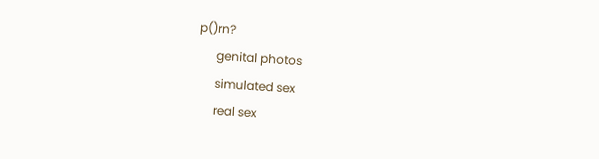p()rn?
      genital photos
      simulated sex
      real sex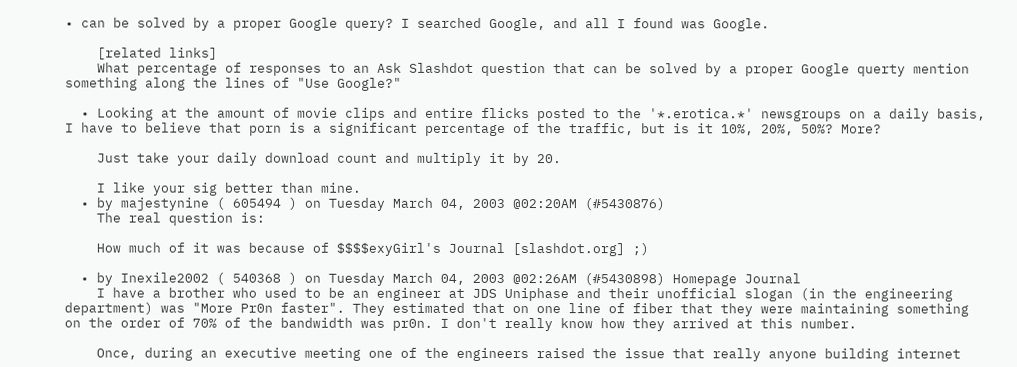• can be solved by a proper Google query? I searched Google, and all I found was Google.

    [related links]
    What percentage of responses to an Ask Slashdot question that can be solved by a proper Google querty mention something along the lines of "Use Google?"

  • Looking at the amount of movie clips and entire flicks posted to the '*.erotica.*' newsgroups on a daily basis, I have to believe that porn is a significant percentage of the traffic, but is it 10%, 20%, 50%? More?

    Just take your daily download count and multiply it by 20.

    I like your sig better than mine.
  • by majestynine ( 605494 ) on Tuesday March 04, 2003 @02:20AM (#5430876)
    The real question is:

    How much of it was because of $$$$exyGirl's Journal [slashdot.org] ;)

  • by Inexile2002 ( 540368 ) on Tuesday March 04, 2003 @02:26AM (#5430898) Homepage Journal
    I have a brother who used to be an engineer at JDS Uniphase and their unofficial slogan (in the engineering department) was "More Pr0n faster". They estimated that on one line of fiber that they were maintaining something on the order of 70% of the bandwidth was pr0n. I don't really know how they arrived at this number.

    Once, during an executive meeting one of the engineers raised the issue that really anyone building internet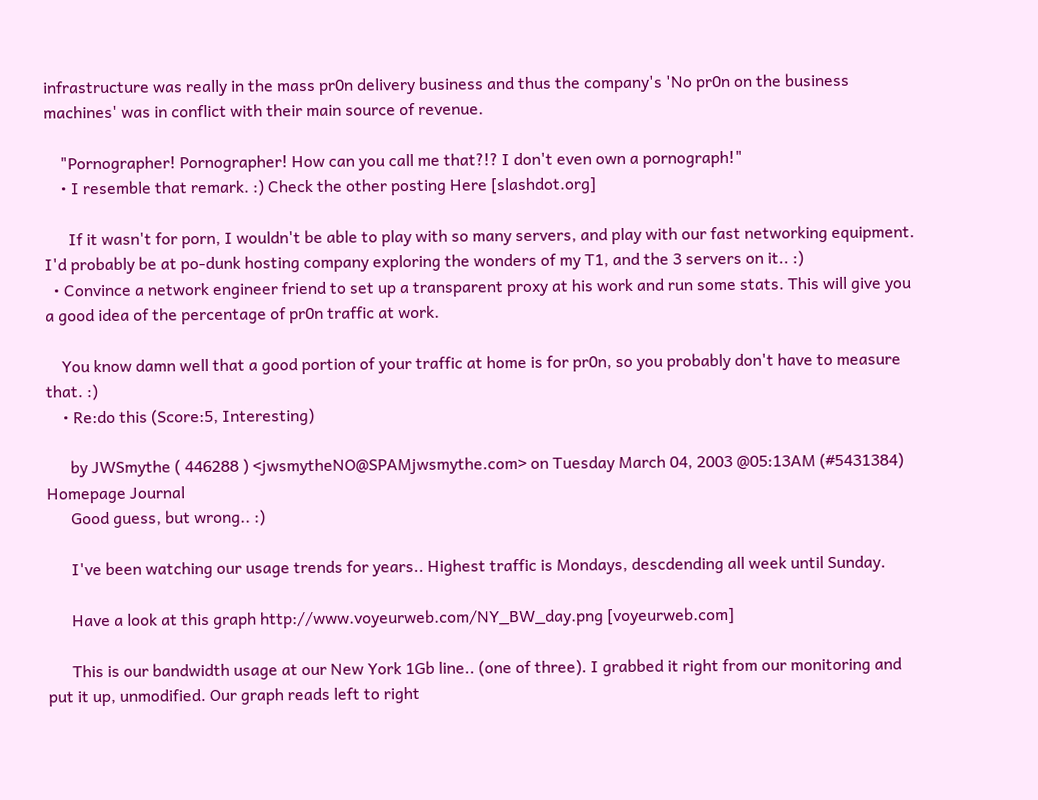infrastructure was really in the mass pr0n delivery business and thus the company's 'No pr0n on the business machines' was in conflict with their main source of revenue.

    "Pornographer! Pornographer! How can you call me that?!? I don't even own a pornograph!"
    • I resemble that remark. :) Check the other posting Here [slashdot.org]

      If it wasn't for porn, I wouldn't be able to play with so many servers, and play with our fast networking equipment. I'd probably be at po-dunk hosting company exploring the wonders of my T1, and the 3 servers on it.. :)
  • Convince a network engineer friend to set up a transparent proxy at his work and run some stats. This will give you a good idea of the percentage of pr0n traffic at work.

    You know damn well that a good portion of your traffic at home is for pr0n, so you probably don't have to measure that. :)
    • Re:do this (Score:5, Interesting)

      by JWSmythe ( 446288 ) <jwsmytheNO@SPAMjwsmythe.com> on Tuesday March 04, 2003 @05:13AM (#5431384) Homepage Journal
      Good guess, but wrong.. :)

      I've been watching our usage trends for years.. Highest traffic is Mondays, descdending all week until Sunday.

      Have a look at this graph http://www.voyeurweb.com/NY_BW_day.png [voyeurweb.com]

      This is our bandwidth usage at our New York 1Gb line.. (one of three). I grabbed it right from our monitoring and put it up, unmodified. Our graph reads left to right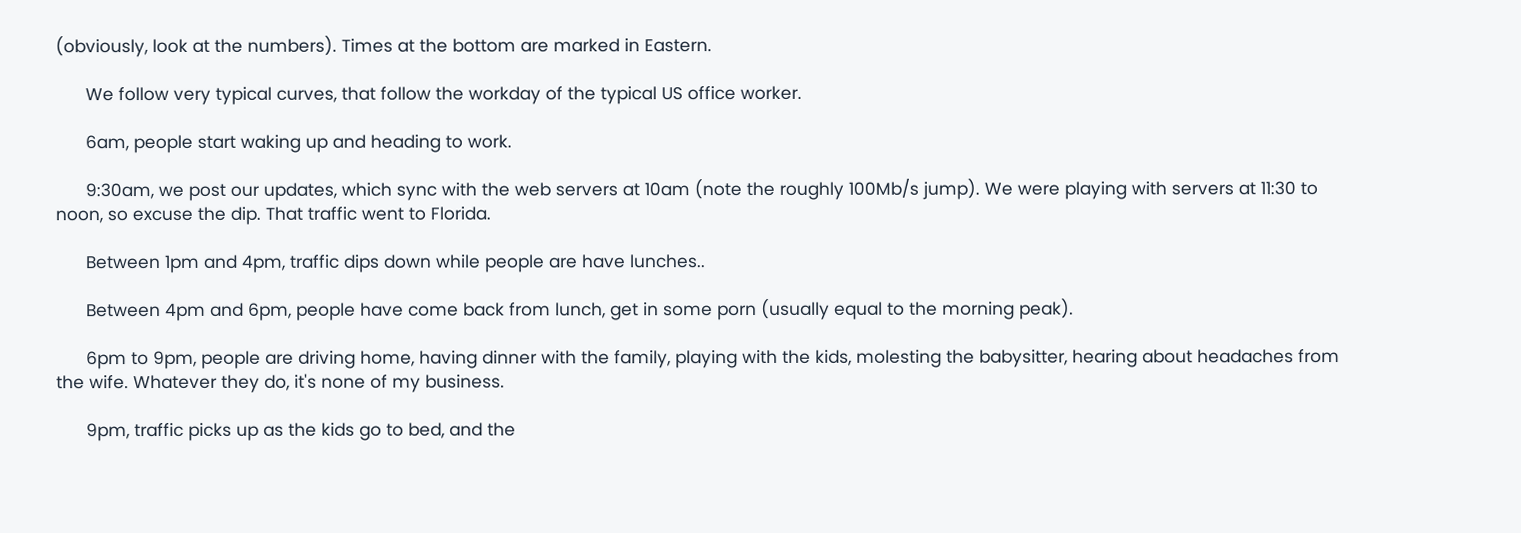(obviously, look at the numbers). Times at the bottom are marked in Eastern.

      We follow very typical curves, that follow the workday of the typical US office worker.

      6am, people start waking up and heading to work.

      9:30am, we post our updates, which sync with the web servers at 10am (note the roughly 100Mb/s jump). We were playing with servers at 11:30 to noon, so excuse the dip. That traffic went to Florida.

      Between 1pm and 4pm, traffic dips down while people are have lunches..

      Between 4pm and 6pm, people have come back from lunch, get in some porn (usually equal to the morning peak).

      6pm to 9pm, people are driving home, having dinner with the family, playing with the kids, molesting the babysitter, hearing about headaches from the wife. Whatever they do, it's none of my business.

      9pm, traffic picks up as the kids go to bed, and the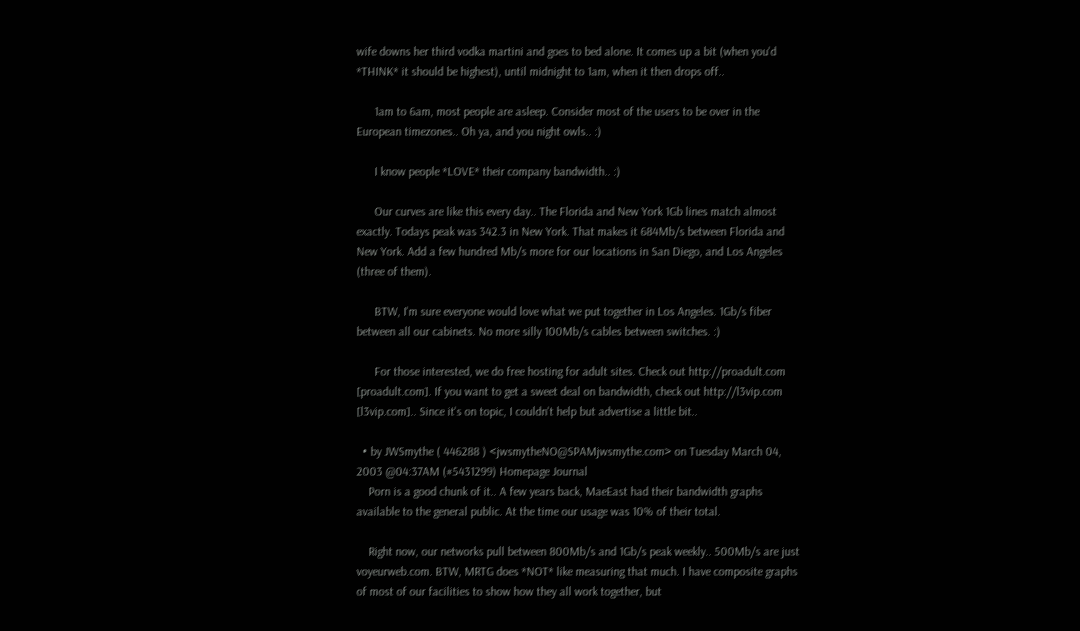wife downs her third vodka martini and goes to bed alone. It comes up a bit (when you'd *THINK* it should be highest), until midnight to 1am, when it then drops off..

      1am to 6am, most people are asleep. Consider most of the users to be over in the European timezones.. Oh ya, and you night owls.. :)

      I know people *LOVE* their company bandwidth.. :)

      Our curves are like this every day.. The Florida and New York 1Gb lines match almost exactly. Todays peak was 342.3 in New York. That makes it 684Mb/s between Florida and New York. Add a few hundred Mb/s more for our locations in San Diego, and Los Angeles (three of them).

      BTW, I'm sure everyone would love what we put together in Los Angeles. 1Gb/s fiber between all our cabinets. No more silly 100Mb/s cables between switches. :)

      For those interested, we do free hosting for adult sites. Check out http://proadult.com [proadult.com]. If you want to get a sweet deal on bandwidth, check out http://l3vip.com [l3vip.com].. Since it's on topic, I couldn't help but advertise a little bit..

  • by JWSmythe ( 446288 ) <jwsmytheNO@SPAMjwsmythe.com> on Tuesday March 04, 2003 @04:37AM (#5431299) Homepage Journal
    Porn is a good chunk of it.. A few years back, MaeEast had their bandwidth graphs available to the general public. At the time our usage was 10% of their total.

    Right now, our networks pull between 800Mb/s and 1Gb/s peak weekly.. 500Mb/s are just voyeurweb.com. BTW, MRTG does *NOT* like measuring that much. I have composite graphs of most of our facilities to show how they all work together, but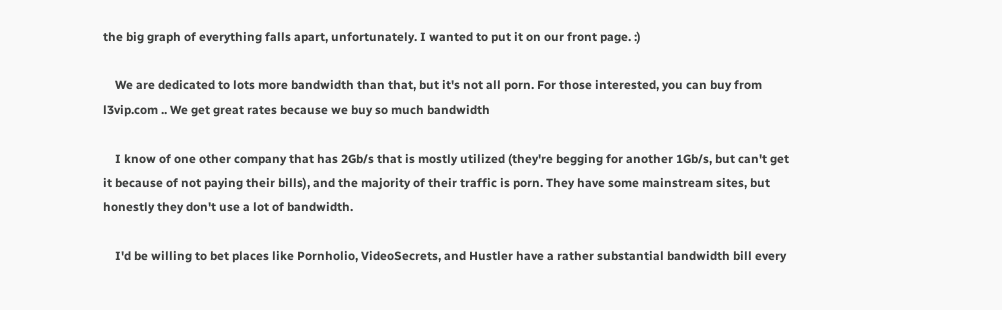the big graph of everything falls apart, unfortunately. I wanted to put it on our front page. :)

    We are dedicated to lots more bandwidth than that, but it's not all porn. For those interested, you can buy from l3vip.com .. We get great rates because we buy so much bandwidth

    I know of one other company that has 2Gb/s that is mostly utilized (they're begging for another 1Gb/s, but can't get it because of not paying their bills), and the majority of their traffic is porn. They have some mainstream sites, but honestly they don't use a lot of bandwidth.

    I'd be willing to bet places like Pornholio, VideoSecrets, and Hustler have a rather substantial bandwidth bill every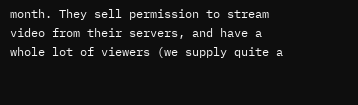month. They sell permission to stream video from their servers, and have a whole lot of viewers (we supply quite a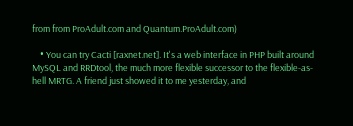from from ProAdult.com and Quantum.ProAdult.com)

    • You can try Cacti [raxnet.net]. It's a web interface in PHP built around MySQL and RRDtool, the much more flexible successor to the flexible-as-hell MRTG. A friend just showed it to me yesterday, and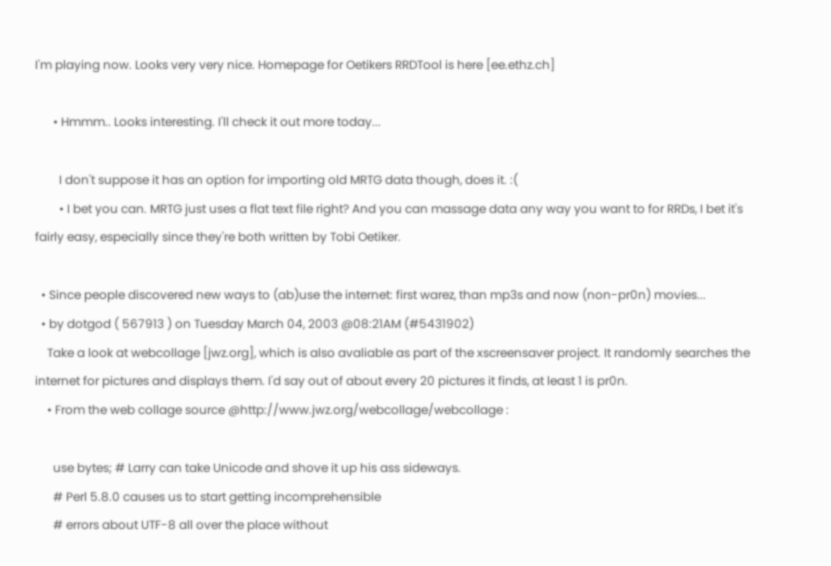I'm playing now. Looks very very nice. Homepage for Oetikers RRDTool is here [ee.ethz.ch]

      • Hmmm.. Looks interesting. I'll check it out more today...

        I don't suppose it has an option for importing old MRTG data though, does it. :(
        • I bet you can. MRTG just uses a flat text file right? And you can massage data any way you want to for RRDs, I bet it's fairly easy, especially since they're both written by Tobi Oetiker.

  • Since people discovered new ways to (ab)use the internet: first warez, than mp3s and now (non-pr0n) movies...
  • by dotgod ( 567913 ) on Tuesday March 04, 2003 @08:21AM (#5431902)
    Take a look at webcollage [jwz.org], which is also avaliable as part of the xscreensaver project. It randomly searches the internet for pictures and displays them. I'd say out of about every 20 pictures it finds, at least 1 is pr0n.
    • From the web collage source @http://www.jwz.org/webcollage/webcollage :

      use bytes; # Larry can take Unicode and shove it up his ass sideways.
      # Perl 5.8.0 causes us to start getting incomprehensible
      # errors about UTF-8 all over the place without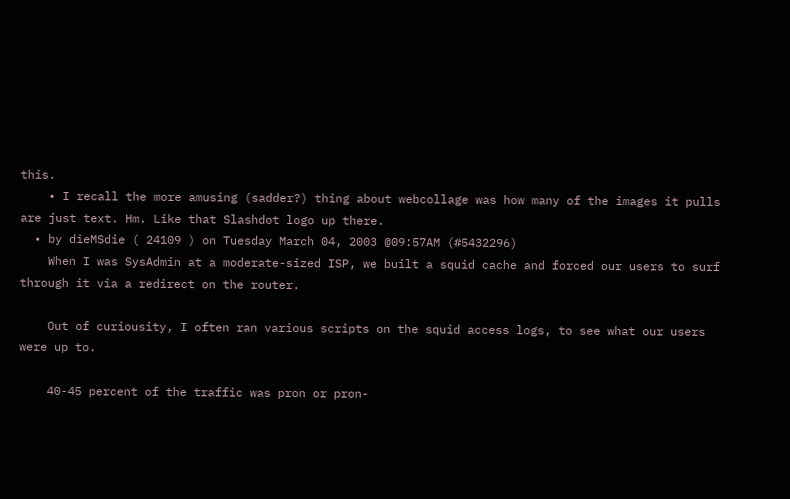this.
    • I recall the more amusing (sadder?) thing about webcollage was how many of the images it pulls are just text. Hm. Like that Slashdot logo up there.
  • by dieMSdie ( 24109 ) on Tuesday March 04, 2003 @09:57AM (#5432296)
    When I was SysAdmin at a moderate-sized ISP, we built a squid cache and forced our users to surf through it via a redirect on the router.

    Out of curiousity, I often ran various scripts on the squid access logs, to see what our users were up to.

    40-45 percent of the traffic was pron or pron-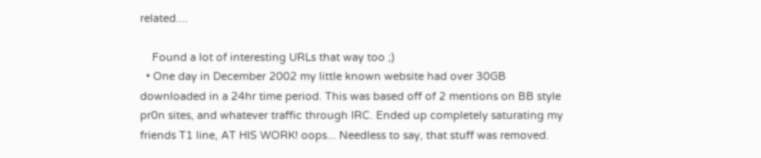related....

    Found a lot of interesting URLs that way too ;)
  • One day in December 2002 my little known website had over 30GB downloaded in a 24hr time period. This was based off of 2 mentions on BB style pr0n sites, and whatever traffic through IRC. Ended up completely saturating my friends T1 line, AT HIS WORK! oops... Needless to say, that stuff was removed.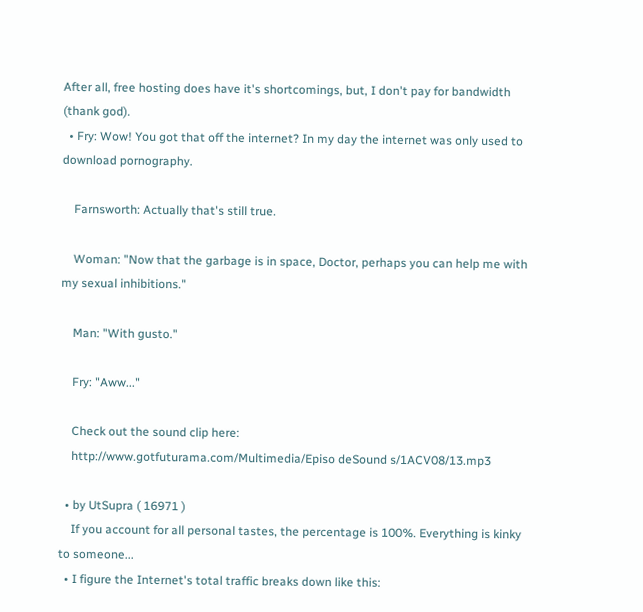After all, free hosting does have it's shortcomings, but, I don't pay for bandwidth (thank god).
  • Fry: Wow! You got that off the internet? In my day the internet was only used to download pornography.

    Farnsworth: Actually that's still true.

    Woman: "Now that the garbage is in space, Doctor, perhaps you can help me with my sexual inhibitions."

    Man: "With gusto."

    Fry: "Aww..."

    Check out the sound clip here:
    http://www.gotfuturama.com/Multimedia/Episo deSound s/1ACV08/13.mp3

  • by UtSupra ( 16971 )
    If you account for all personal tastes, the percentage is 100%. Everything is kinky to someone...
  • I figure the Internet's total traffic breaks down like this: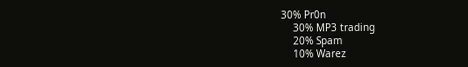30% Pr0n
    30% MP3 trading
    20% Spam
    10% Warez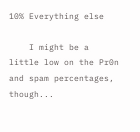10% Everything else

    I might be a little low on the Pr0n and spam percentages, though...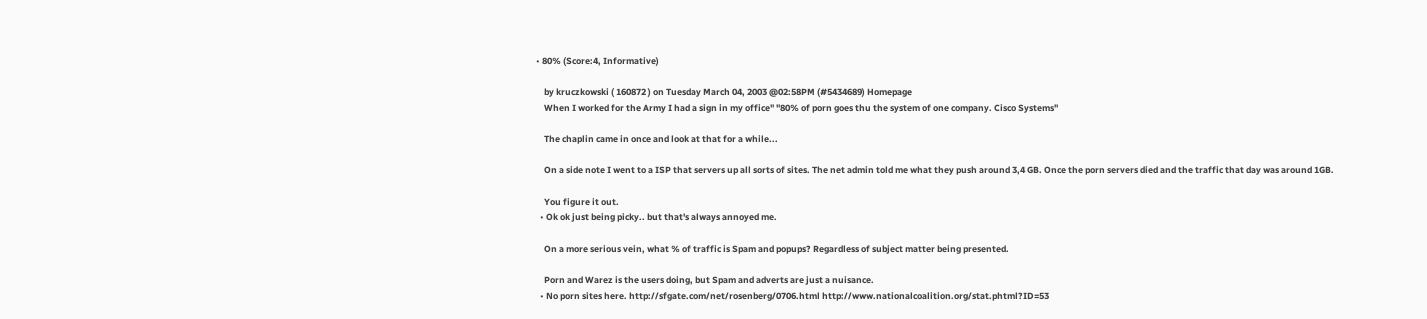• 80% (Score:4, Informative)

    by kruczkowski ( 160872 ) on Tuesday March 04, 2003 @02:58PM (#5434689) Homepage
    When I worked for the Army I had a sign in my office" "80% of porn goes thu the system of one company. Cisco Systems"

    The chaplin came in once and look at that for a while...

    On a side note I went to a ISP that servers up all sorts of sites. The net admin told me what they push around 3,4 GB. Once the porn servers died and the traffic that day was around 1GB.

    You figure it out.
  • Ok ok just being picky.. but that's always annoyed me.

    On a more serious vein, what % of traffic is Spam and popups? Regardless of subject matter being presented.

    Porn and Warez is the users doing, but Spam and adverts are just a nuisance.
  • No porn sites here. http://sfgate.com/net/rosenberg/0706.html http://www.nationalcoalition.org/stat.phtml?ID=53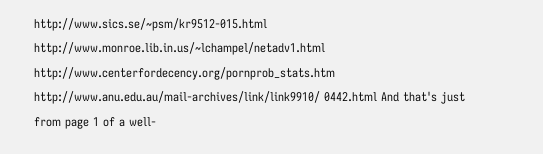http://www.sics.se/~psm/kr9512-015.html http://www.monroe.lib.in.us/~lchampel/netadv1.html http://www.centerfordecency.org/pornprob_stats.htm http://www.anu.edu.au/mail-archives/link/link9910/ 0442.html And that's just from page 1 of a well-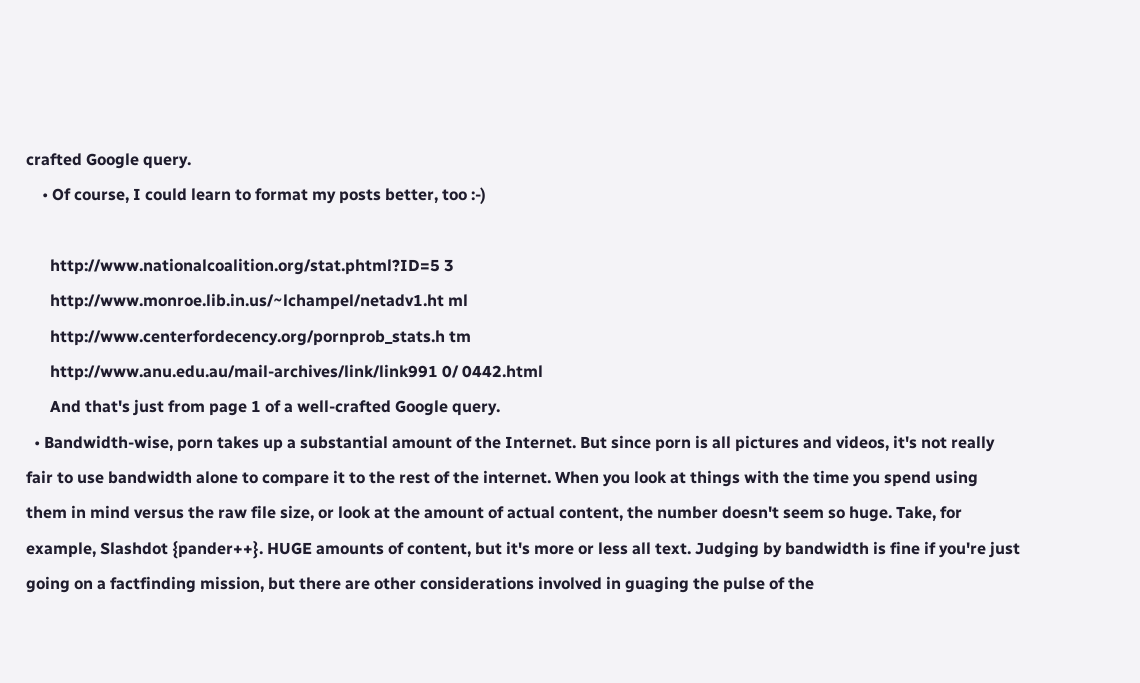crafted Google query.
    • Of course, I could learn to format my posts better, too :-)

      http://www.nationalcoalition.org/stat.phtml?ID=5 3
      http://www.monroe.lib.in.us/~lchampel/netadv1.ht ml
      http://www.centerfordecency.org/pornprob_stats.h tm
      http://www.anu.edu.au/mail-archives/link/link991 0/ 0442.html
      And that's just from page 1 of a well-crafted Google query.
  • Bandwidth-wise, porn takes up a substantial amount of the Internet. But since porn is all pictures and videos, it's not really fair to use bandwidth alone to compare it to the rest of the internet. When you look at things with the time you spend using them in mind versus the raw file size, or look at the amount of actual content, the number doesn't seem so huge. Take, for example, Slashdot {pander++}. HUGE amounts of content, but it's more or less all text. Judging by bandwidth is fine if you're just going on a factfinding mission, but there are other considerations involved in guaging the pulse of the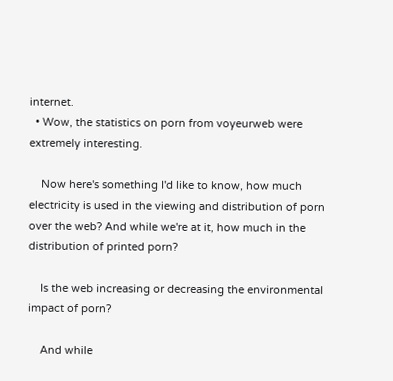internet.
  • Wow, the statistics on porn from voyeurweb were extremely interesting.

    Now here's something I'd like to know, how much electricity is used in the viewing and distribution of porn over the web? And while we're at it, how much in the distribution of printed porn?

    Is the web increasing or decreasing the environmental impact of porn?

    And while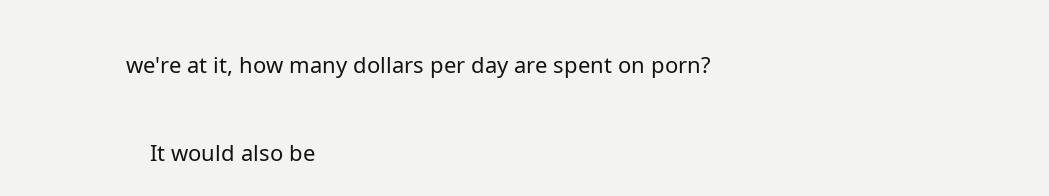we're at it, how many dollars per day are spent on porn?

    It would also be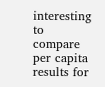interesting to compare per capita results for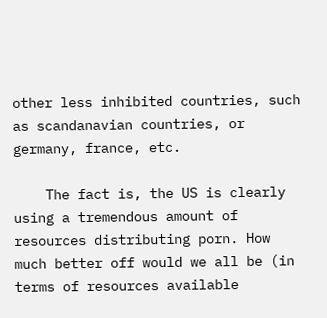other less inhibited countries, such as scandanavian countries, or germany, france, etc.

    The fact is, the US is clearly using a tremendous amount of resources distributing porn. How much better off would we all be (in terms of resources available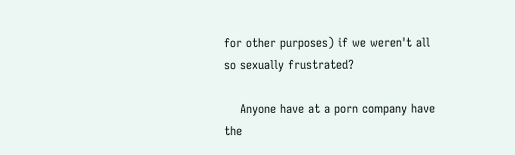for other purposes) if we weren't all so sexually frustrated?

    Anyone have at a porn company have the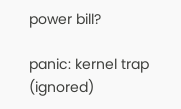power bill?

panic: kernel trap (ignored)